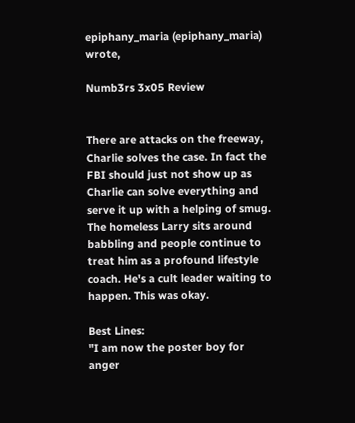epiphany_maria (epiphany_maria) wrote,

Numb3rs 3x05 Review


There are attacks on the freeway, Charlie solves the case. In fact the FBI should just not show up as Charlie can solve everything and serve it up with a helping of smug. The homeless Larry sits around babbling and people continue to treat him as a profound lifestyle coach. He's a cult leader waiting to happen. This was okay.

Best Lines:
"I am now the poster boy for anger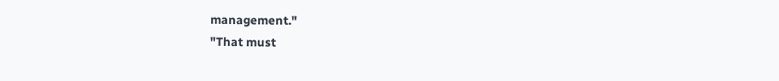management."
"That must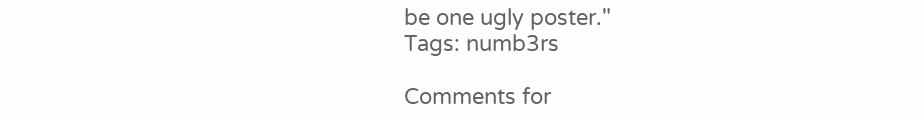be one ugly poster."
Tags: numb3rs

Comments for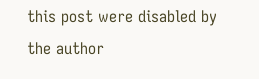this post were disabled by the author